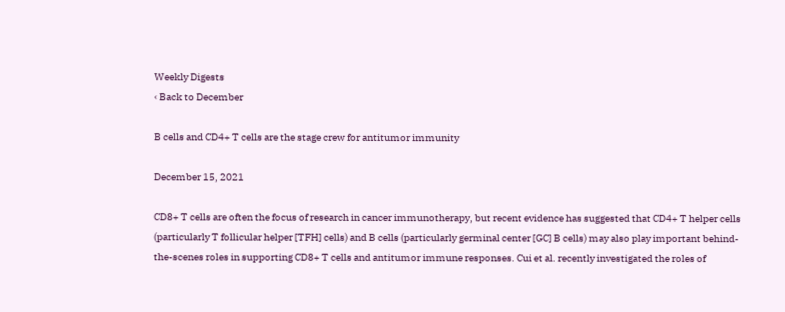Weekly Digests
‹ Back to December

B cells and CD4+ T cells are the stage crew for antitumor immunity

December 15, 2021

CD8+ T cells are often the focus of research in cancer immunotherapy, but recent evidence has suggested that CD4+ T helper cells (particularly T follicular helper [TFH] cells) and B cells (particularly germinal center [GC] B cells) may also play important behind-the-scenes roles in supporting CD8+ T cells and antitumor immune responses. Cui et al. recently investigated the roles of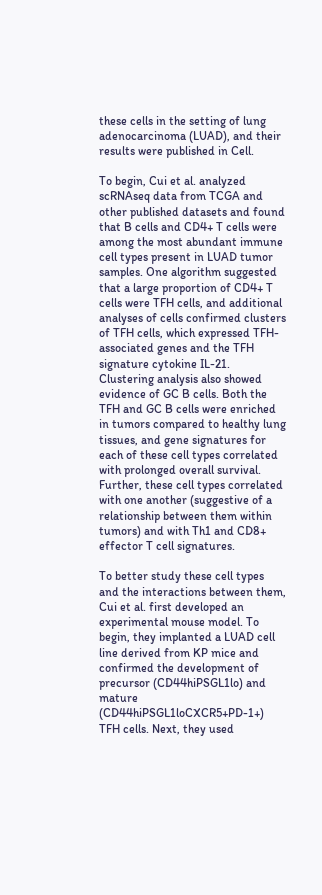these cells in the setting of lung adenocarcinoma (LUAD), and their results were published in Cell.

To begin, Cui et al. analyzed scRNAseq data from TCGA and other published datasets and found that B cells and CD4+ T cells were among the most abundant immune cell types present in LUAD tumor samples. One algorithm suggested that a large proportion of CD4+ T cells were TFH cells, and additional analyses of cells confirmed clusters of TFH cells, which expressed TFH-associated genes and the TFH signature cytokine IL-21. Clustering analysis also showed evidence of GC B cells. Both the TFH and GC B cells were enriched in tumors compared to healthy lung tissues, and gene signatures for each of these cell types correlated with prolonged overall survival. Further, these cell types correlated with one another (suggestive of a relationship between them within tumors) and with Th1 and CD8+ effector T cell signatures.

To better study these cell types and the interactions between them, Cui et al. first developed an experimental mouse model. To begin, they implanted a LUAD cell line derived from KP mice and confirmed the development of precursor (CD44hiPSGL1lo) and mature (CD44hiPSGL1loCXCR5+PD-1+) TFH cells. Next, they used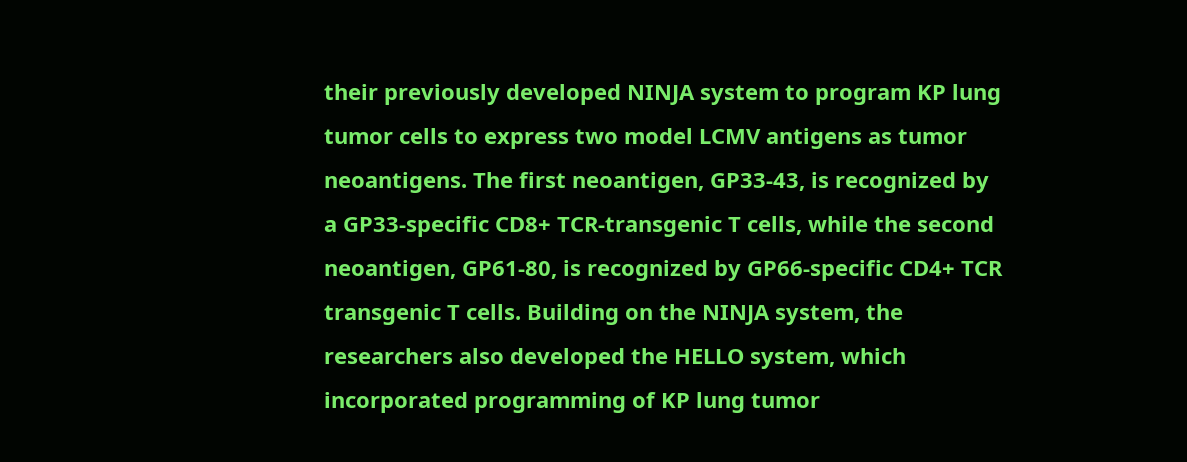their previously developed NINJA system to program KP lung tumor cells to express two model LCMV antigens as tumor neoantigens. The first neoantigen, GP33-43, is recognized by a GP33-specific CD8+ TCR-transgenic T cells, while the second neoantigen, GP61-80, is recognized by GP66-specific CD4+ TCR transgenic T cells. Building on the NINJA system, the researchers also developed the HELLO system, which incorporated programming of KP lung tumor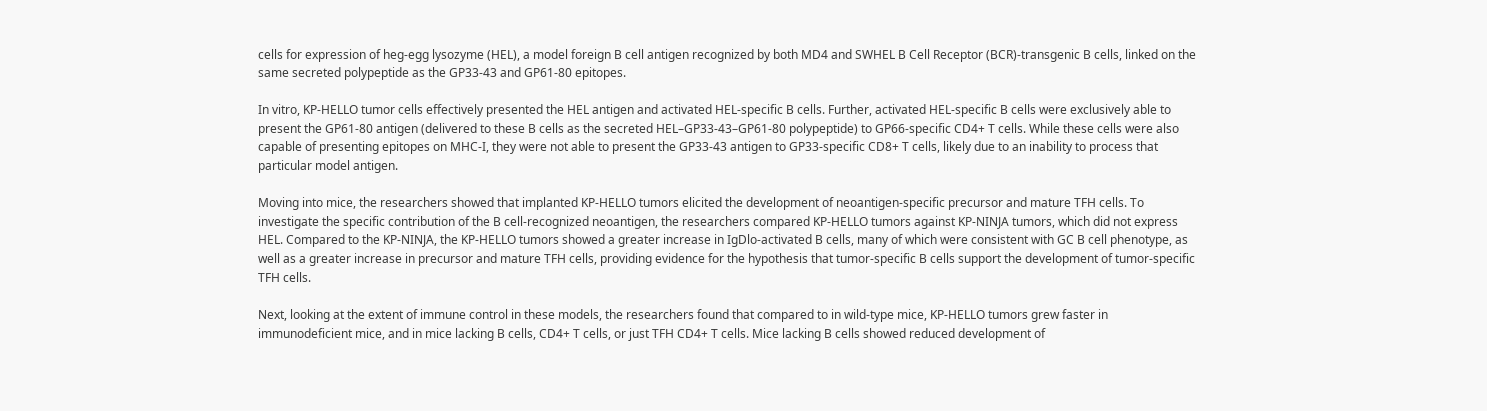cells for expression of heg-egg lysozyme (HEL), a model foreign B cell antigen recognized by both MD4 and SWHEL B Cell Receptor (BCR)-transgenic B cells, linked on the same secreted polypeptide as the GP33-43 and GP61-80 epitopes.

In vitro, KP-HELLO tumor cells effectively presented the HEL antigen and activated HEL-specific B cells. Further, activated HEL-specific B cells were exclusively able to present the GP61-80 antigen (delivered to these B cells as the secreted HEL–GP33-43–GP61-80 polypeptide) to GP66-specific CD4+ T cells. While these cells were also capable of presenting epitopes on MHC-I, they were not able to present the GP33-43 antigen to GP33-specific CD8+ T cells, likely due to an inability to process that particular model antigen.

Moving into mice, the researchers showed that implanted KP-HELLO tumors elicited the development of neoantigen-specific precursor and mature TFH cells. To investigate the specific contribution of the B cell-recognized neoantigen, the researchers compared KP-HELLO tumors against KP-NINJA tumors, which did not express HEL. Compared to the KP-NINJA, the KP-HELLO tumors showed a greater increase in IgDlo-activated B cells, many of which were consistent with GC B cell phenotype, as well as a greater increase in precursor and mature TFH cells, providing evidence for the hypothesis that tumor-specific B cells support the development of tumor-specific TFH cells.

Next, looking at the extent of immune control in these models, the researchers found that compared to in wild-type mice, KP-HELLO tumors grew faster in immunodeficient mice, and in mice lacking B cells, CD4+ T cells, or just TFH CD4+ T cells. Mice lacking B cells showed reduced development of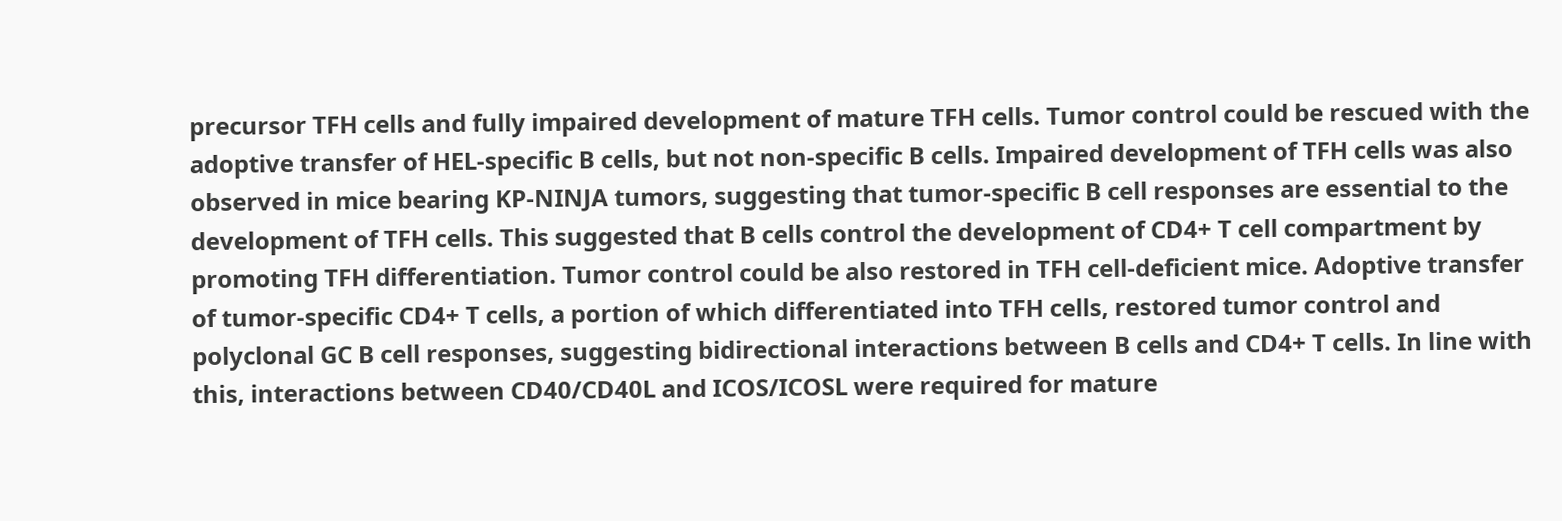precursor TFH cells and fully impaired development of mature TFH cells. Tumor control could be rescued with the adoptive transfer of HEL-specific B cells, but not non-specific B cells. Impaired development of TFH cells was also observed in mice bearing KP-NINJA tumors, suggesting that tumor-specific B cell responses are essential to the development of TFH cells. This suggested that B cells control the development of CD4+ T cell compartment by promoting TFH differentiation. Tumor control could be also restored in TFH cell-deficient mice. Adoptive transfer of tumor-specific CD4+ T cells, a portion of which differentiated into TFH cells, restored tumor control and polyclonal GC B cell responses, suggesting bidirectional interactions between B cells and CD4+ T cells. In line with this, interactions between CD40/CD40L and ICOS/ICOSL were required for mature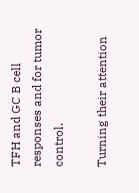TFH and GC B cell responses and for tumor control.

Turning their attention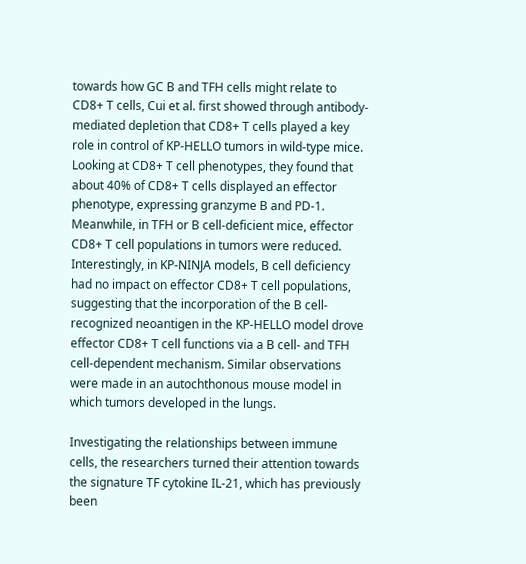towards how GC B and TFH cells might relate to CD8+ T cells, Cui et al. first showed through antibody-mediated depletion that CD8+ T cells played a key role in control of KP-HELLO tumors in wild-type mice. Looking at CD8+ T cell phenotypes, they found that about 40% of CD8+ T cells displayed an effector phenotype, expressing granzyme B and PD-1. Meanwhile, in TFH or B cell-deficient mice, effector CD8+ T cell populations in tumors were reduced. Interestingly, in KP-NINJA models, B cell deficiency had no impact on effector CD8+ T cell populations, suggesting that the incorporation of the B cell-recognized neoantigen in the KP-HELLO model drove effector CD8+ T cell functions via a B cell- and TFH cell-dependent mechanism. Similar observations were made in an autochthonous mouse model in which tumors developed in the lungs.

Investigating the relationships between immune cells, the researchers turned their attention towards the signature TF cytokine IL-21, which has previously been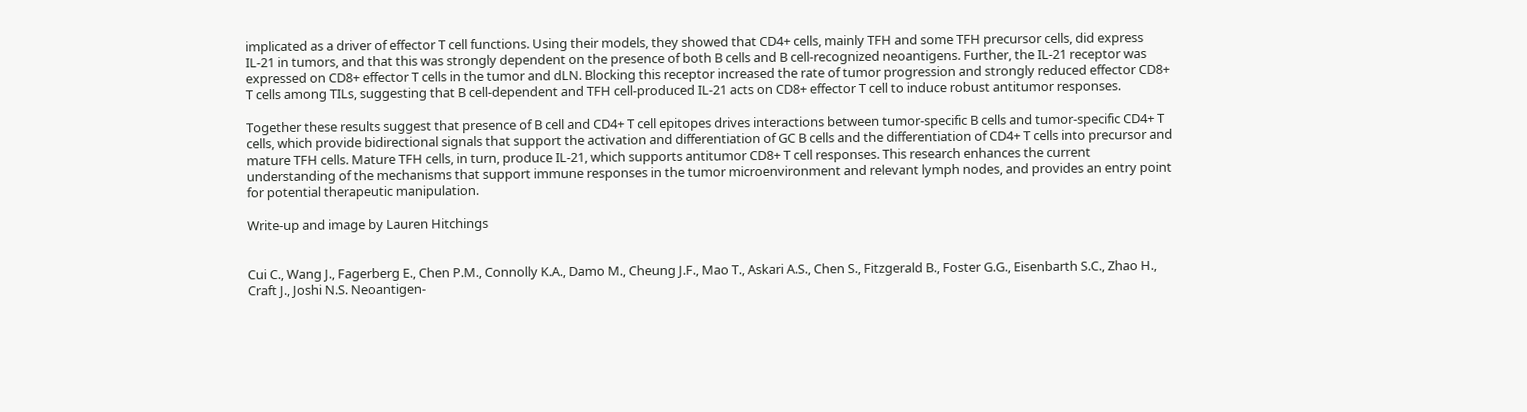implicated as a driver of effector T cell functions. Using their models, they showed that CD4+ cells, mainly TFH and some TFH precursor cells, did express IL-21 in tumors, and that this was strongly dependent on the presence of both B cells and B cell-recognized neoantigens. Further, the IL-21 receptor was expressed on CD8+ effector T cells in the tumor and dLN. Blocking this receptor increased the rate of tumor progression and strongly reduced effector CD8+ T cells among TILs, suggesting that B cell-dependent and TFH cell-produced IL-21 acts on CD8+ effector T cell to induce robust antitumor responses.

Together these results suggest that presence of B cell and CD4+ T cell epitopes drives interactions between tumor-specific B cells and tumor-specific CD4+ T cells, which provide bidirectional signals that support the activation and differentiation of GC B cells and the differentiation of CD4+ T cells into precursor and mature TFH cells. Mature TFH cells, in turn, produce IL-21, which supports antitumor CD8+ T cell responses. This research enhances the current understanding of the mechanisms that support immune responses in the tumor microenvironment and relevant lymph nodes, and provides an entry point for potential therapeutic manipulation.

Write-up and image by Lauren Hitchings


Cui C., Wang J., Fagerberg E., Chen P.M., Connolly K.A., Damo M., Cheung J.F., Mao T., Askari A.S., Chen S., Fitzgerald B., Foster G.G., Eisenbarth S.C., Zhao H., Craft J., Joshi N.S. Neoantigen-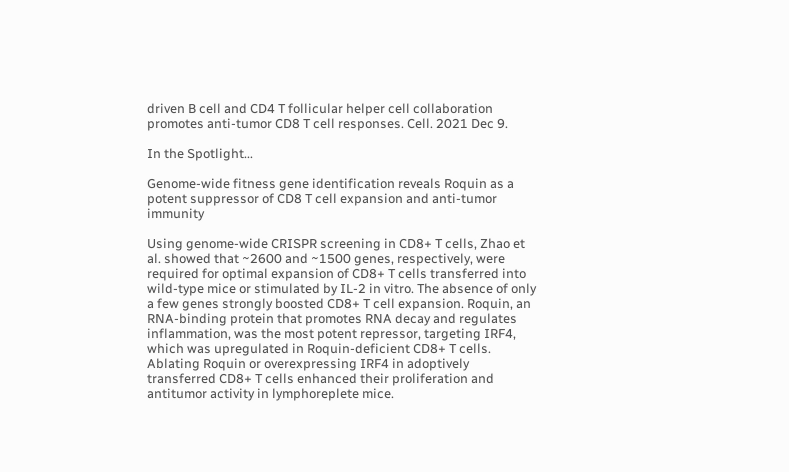driven B cell and CD4 T follicular helper cell collaboration promotes anti-tumor CD8 T cell responses. Cell. 2021 Dec 9.

In the Spotlight...

Genome-wide fitness gene identification reveals Roquin as a potent suppressor of CD8 T cell expansion and anti-tumor immunity

Using genome-wide CRISPR screening in CD8+ T cells, Zhao et al. showed that ~2600 and ~1500 genes, respectively, were required for optimal expansion of CD8+ T cells transferred into wild-type mice or stimulated by IL-2 in vitro. The absence of only a few genes strongly boosted CD8+ T cell expansion. Roquin, an RNA-binding protein that promotes RNA decay and regulates inflammation, was the most potent repressor, targeting IRF4, which was upregulated in Roquin-deficient CD8+ T cells. Ablating Roquin or overexpressing IRF4 in adoptively transferred CD8+ T cells enhanced their proliferation and antitumor activity in lymphoreplete mice.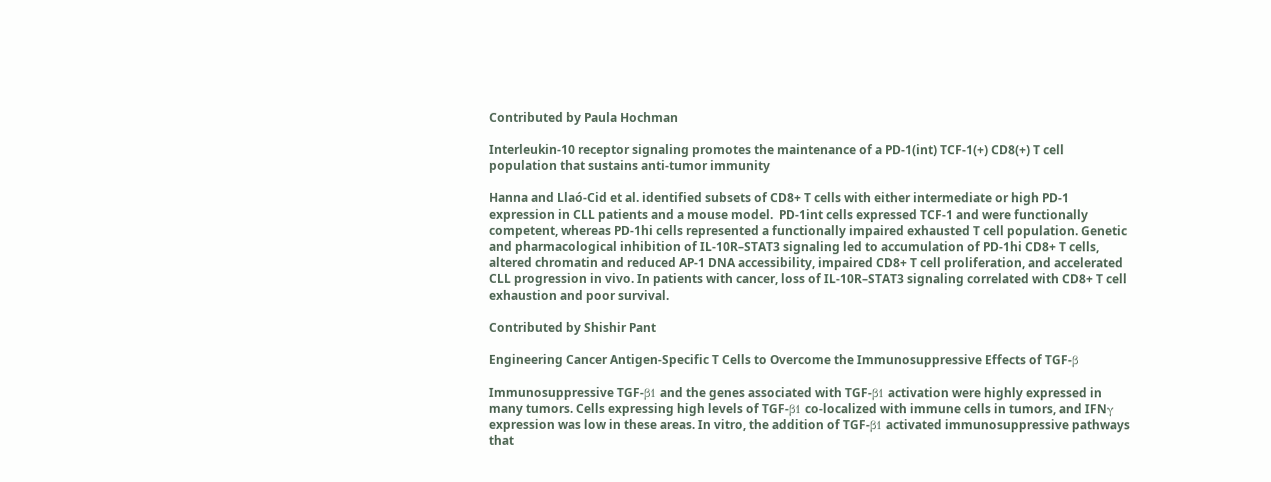Contributed by Paula Hochman

Interleukin-10 receptor signaling promotes the maintenance of a PD-1(int) TCF-1(+) CD8(+) T cell population that sustains anti-tumor immunity

Hanna and Llaó-Cid et al. identified subsets of CD8+ T cells with either intermediate or high PD-1 expression in CLL patients and a mouse model.  PD-1int cells expressed TCF-1 and were functionally competent, whereas PD-1hi cells represented a functionally impaired exhausted T cell population. Genetic and pharmacological inhibition of IL-10R–STAT3 signaling led to accumulation of PD-1hi CD8+ T cells, altered chromatin and reduced AP-1 DNA accessibility, impaired CD8+ T cell proliferation, and accelerated CLL progression in vivo. In patients with cancer, loss of IL-10R–STAT3 signaling correlated with CD8+ T cell exhaustion and poor survival.

Contributed by Shishir Pant

Engineering Cancer Antigen-Specific T Cells to Overcome the Immunosuppressive Effects of TGF-β

Immunosuppressive TGF-β1 and the genes associated with TGF-β1 activation were highly expressed in many tumors. Cells expressing high levels of TGF-β1 co-localized with immune cells in tumors, and IFNγ expression was low in these areas. In vitro, the addition of TGF-β1 activated immunosuppressive pathways that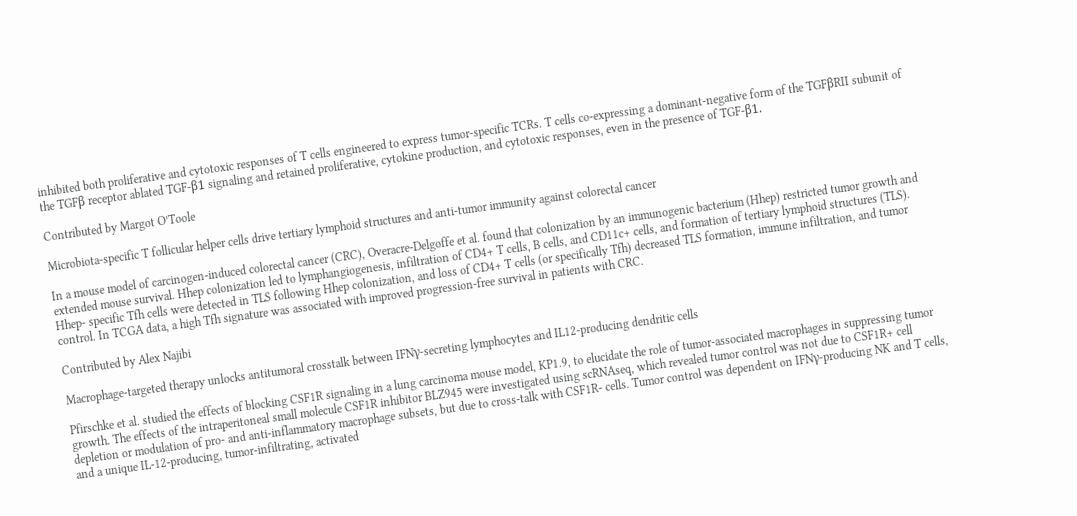inhibited both proliferative and cytotoxic responses of T cells engineered to express tumor-specific TCRs. T cells co-expressing a dominant-negative form of the TGFβRII subunit of the TGFβ receptor ablated TGF-β1 signaling and retained proliferative, cytokine production, and cytotoxic responses, even in the presence of TGF-β1.

Contributed by Margot O’Toole

Microbiota-specific T follicular helper cells drive tertiary lymphoid structures and anti-tumor immunity against colorectal cancer

In a mouse model of carcinogen-induced colorectal cancer (CRC), Overacre-Delgoffe et al. found that colonization by an immunogenic bacterium (Hhep) restricted tumor growth and extended mouse survival. Hhep colonization led to lymphangiogenesis, infiltration of CD4+ T cells, B cells, and CD11c+ cells, and formation of tertiary lymphoid structures (TLS). Hhep- specific Tfh cells were detected in TLS following Hhep colonization, and loss of CD4+ T cells (or specifically Tfh) decreased TLS formation, immune infiltration, and tumor control. In TCGA data, a high Tfh signature was associated with improved progression-free survival in patients with CRC.

Contributed by Alex Najibi

Macrophage-targeted therapy unlocks antitumoral crosstalk between IFNγ-secreting lymphocytes and IL12-producing dendritic cells

Pfirschke et al. studied the effects of blocking CSF1R signaling in a lung carcinoma mouse model, KP1.9, to elucidate the role of tumor-associated macrophages in suppressing tumor growth. The effects of the intraperitoneal small molecule CSF1R inhibitor BLZ945 were investigated using scRNAseq, which revealed tumor control was not due to CSF1R+ cell depletion or modulation of pro- and anti-inflammatory macrophage subsets, but due to cross-talk with CSF1R- cells. Tumor control was dependent on IFNγ-producing NK and T cells, and a unique IL-12-producing, tumor-infiltrating, activated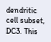dendritic cell subset, DC3. This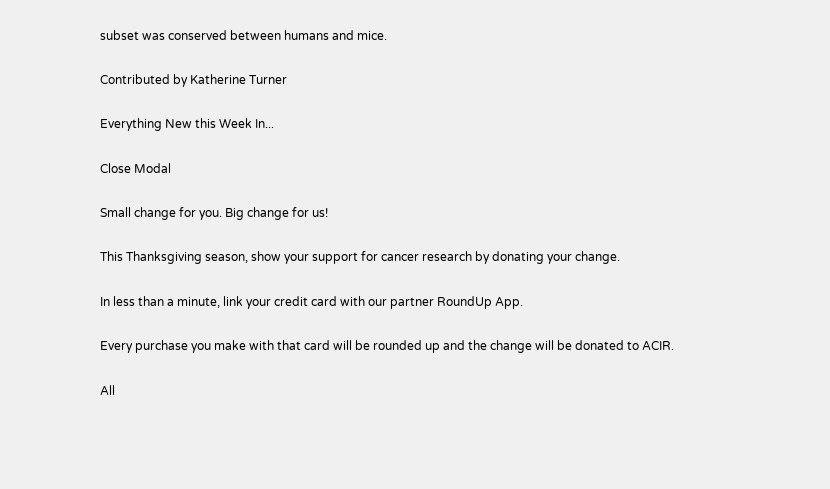subset was conserved between humans and mice.

Contributed by Katherine Turner

Everything New this Week In...

Close Modal

Small change for you. Big change for us!

This Thanksgiving season, show your support for cancer research by donating your change.

In less than a minute, link your credit card with our partner RoundUp App.

Every purchase you make with that card will be rounded up and the change will be donated to ACIR.

All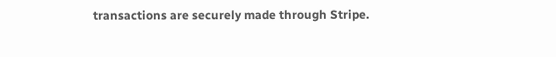transactions are securely made through Stripe.